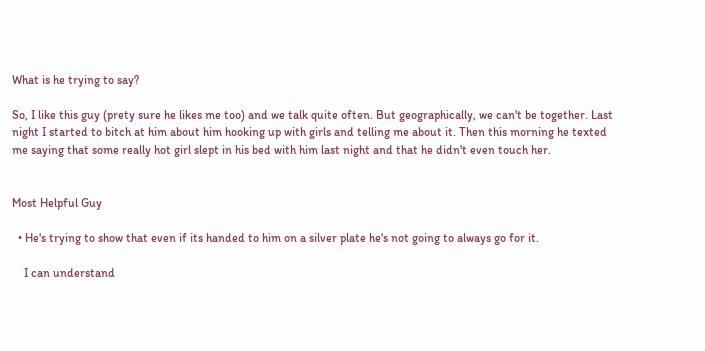What is he trying to say?

So, I like this guy (prety sure he likes me too) and we talk quite often. But geographically, we can't be together. Last night I started to bitch at him about him hooking up with girls and telling me about it. Then this morning he texted me saying that some really hot girl slept in his bed with him last night and that he didn't even touch her.


Most Helpful Guy

  • He's trying to show that even if its handed to him on a silver plate he's not going to always go for it.

    I can understand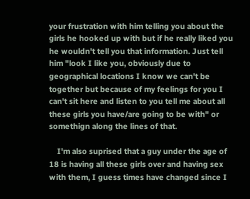your frustration with him telling you about the girls he hooked up with but if he really liked you he wouldn't tell you that information. Just tell him "look I like you, obviously due to geographical locations I know we can't be together but because of my feelings for you I can't sit here and listen to you tell me about all these girls you have/are going to be with" or somethign along the lines of that.

    I'm also suprised that a guy under the age of 18 is having all these girls over and having sex with them, I guess times have changed since I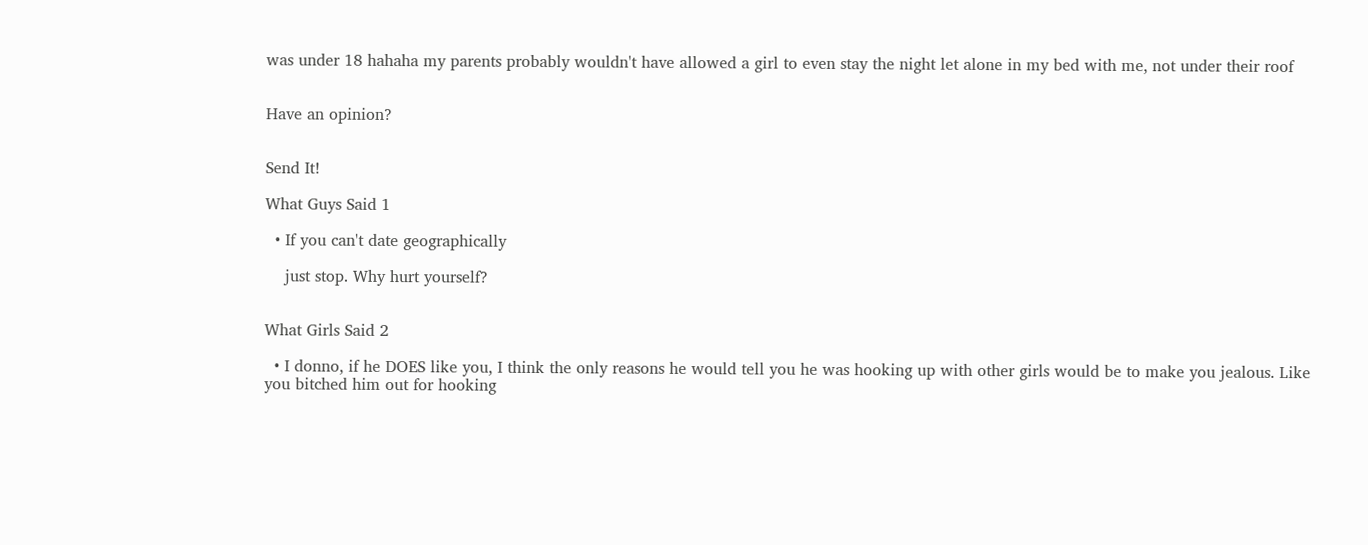was under 18 hahaha my parents probably wouldn't have allowed a girl to even stay the night let alone in my bed with me, not under their roof


Have an opinion?


Send It!

What Guys Said 1

  • If you can't date geographically

    just stop. Why hurt yourself?


What Girls Said 2

  • I donno, if he DOES like you, I think the only reasons he would tell you he was hooking up with other girls would be to make you jealous. Like you bitched him out for hooking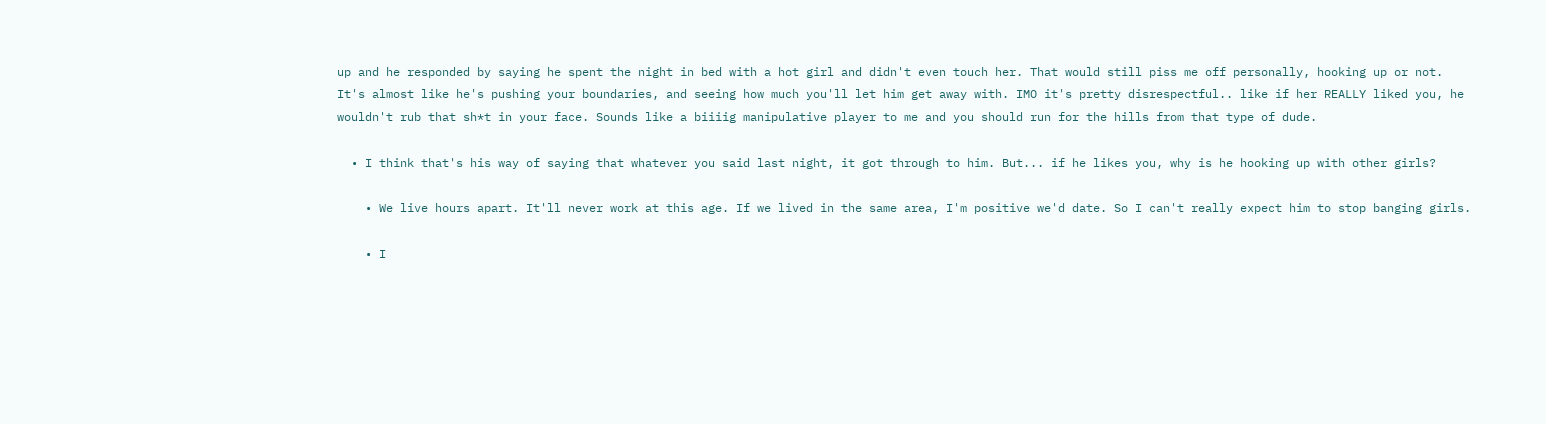up and he responded by saying he spent the night in bed with a hot girl and didn't even touch her. That would still piss me off personally, hooking up or not. It's almost like he's pushing your boundaries, and seeing how much you'll let him get away with. IMO it's pretty disrespectful.. like if her REALLY liked you, he wouldn't rub that sh*t in your face. Sounds like a biiiig manipulative player to me and you should run for the hills from that type of dude.

  • I think that's his way of saying that whatever you said last night, it got through to him. But... if he likes you, why is he hooking up with other girls?

    • We live hours apart. It'll never work at this age. If we lived in the same area, I'm positive we'd date. So I can't really expect him to stop banging girls.

    • I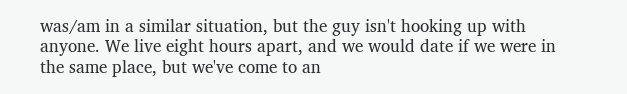was/am in a similar situation, but the guy isn't hooking up with anyone. We live eight hours apart, and we would date if we were in the same place, but we've come to an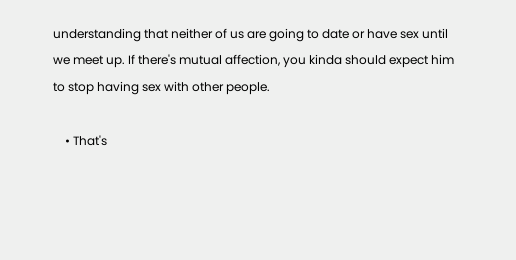understanding that neither of us are going to date or have sex until we meet up. If there's mutual affection, you kinda should expect him to stop having sex with other people.

    • That's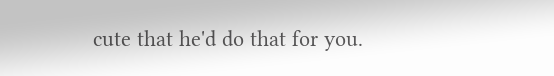cute that he'd do that for you.